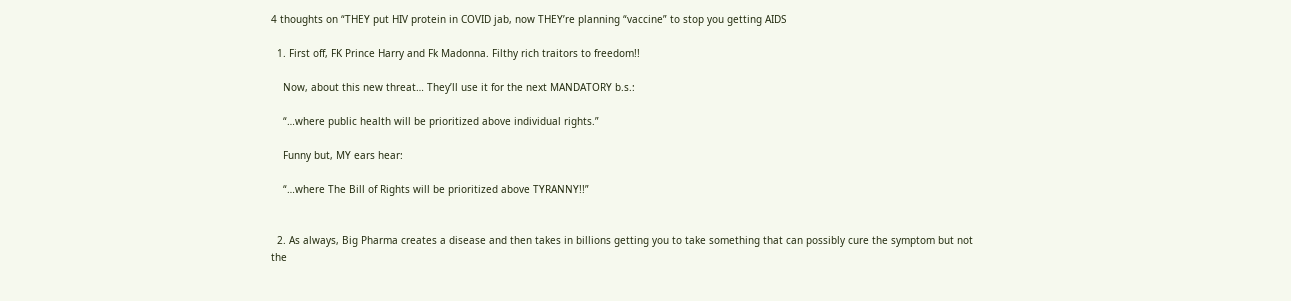4 thoughts on “THEY put HIV protein in COVID jab, now THEY’re planning “vaccine” to stop you getting AIDS

  1. First off, FK Prince Harry and Fk Madonna. Filthy rich traitors to freedom!!

    Now, about this new threat… They’ll use it for the next MANDATORY b.s.:

    “…where public health will be prioritized above individual rights.”

    Funny but, MY ears hear:

    “…where The Bill of Rights will be prioritized above TYRANNY!!”


  2. As always, Big Pharma creates a disease and then takes in billions getting you to take something that can possibly cure the symptom but not the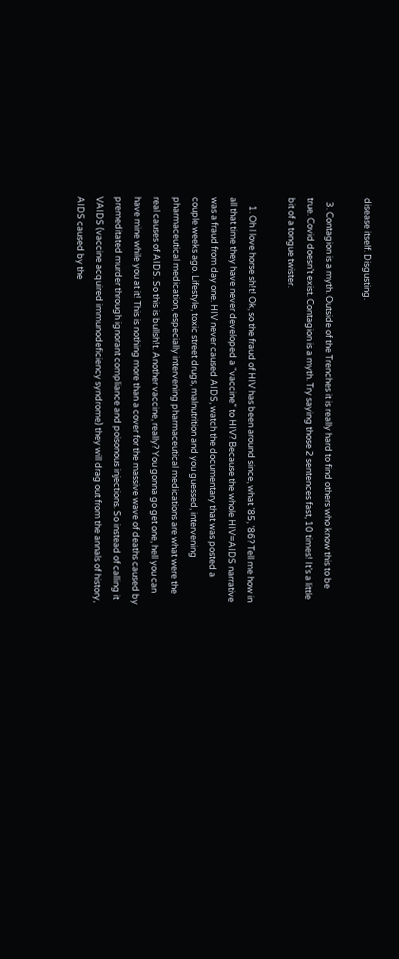disease itself. Disgusting.

  3. Contagion is a myth. Outside of the Trenches it is really hard to find others who know this to be true. Covid doesn’t exist. Contagion is a myth. Try saying those 2 sentences fast, 10 times! It’s a little bit of a tongue twister.

    1. Oh l love horse sh!t! Ok, so the fraud of HIV has been around since, what ’85, ’86? Tell me how in all that time they have never developed a “vaccine” to HIV? Because the whole HIV=AIDS narrative was a fraud from day one. HIV never caused AIDS, watch the documentary that was posted a couple weeks ago. Lifestyle, toxic street drugs, malnutrition and you guessed, intervening pharmaceutical medication, especially intervening pharmaceutical medications are what were the real causes of AIDS. So this is bullsh!t. Another vaccine, really? You gonna go get one, hell you can have mine while you at it! This is nothing more than a cover for the massive wave of deaths caused by premeditated murder through ignorant compliance and poisonous injections. So instead of calling it VAIDS (vaccine acquired immunodeficiency syndrome) they will drag out from the annals of history, AIDS caused by the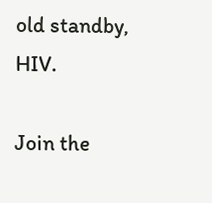old standby, HIV.

Join the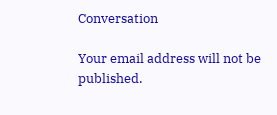Conversation

Your email address will not be published.